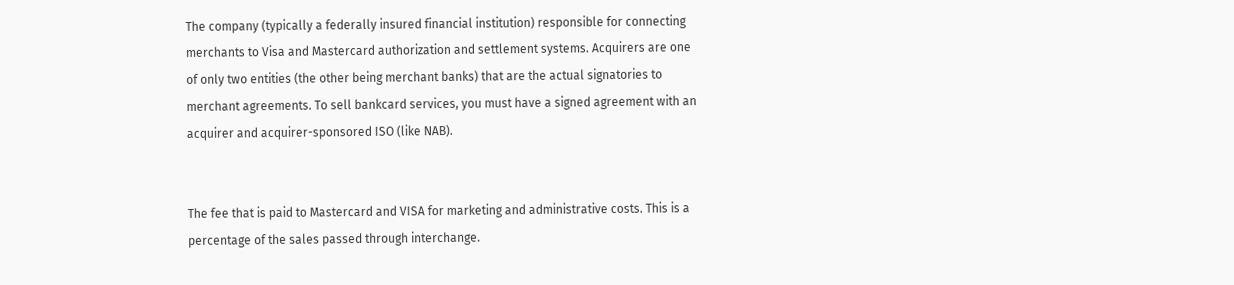The company (typically a federally insured financial institution) responsible for connecting merchants to Visa and Mastercard authorization and settlement systems. Acquirers are one of only two entities (the other being merchant banks) that are the actual signatories to merchant agreements. To sell bankcard services, you must have a signed agreement with an acquirer and acquirer-sponsored ISO (like NAB).


The fee that is paid to Mastercard and VISA for marketing and administrative costs. This is a percentage of the sales passed through interchange.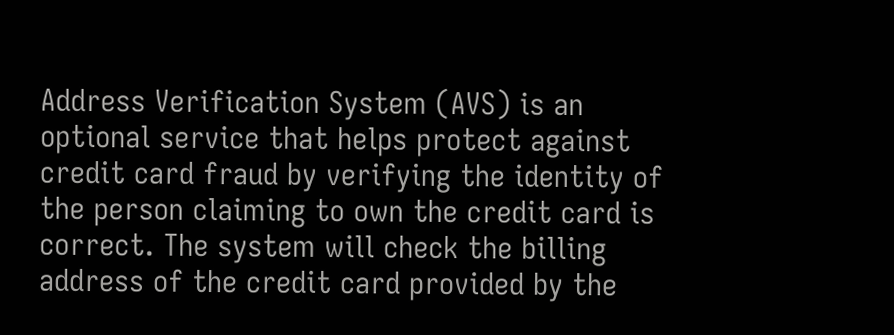Address Verification System (AVS) is an optional service that helps protect against credit card fraud by verifying the identity of the person claiming to own the credit card is correct. The system will check the billing address of the credit card provided by the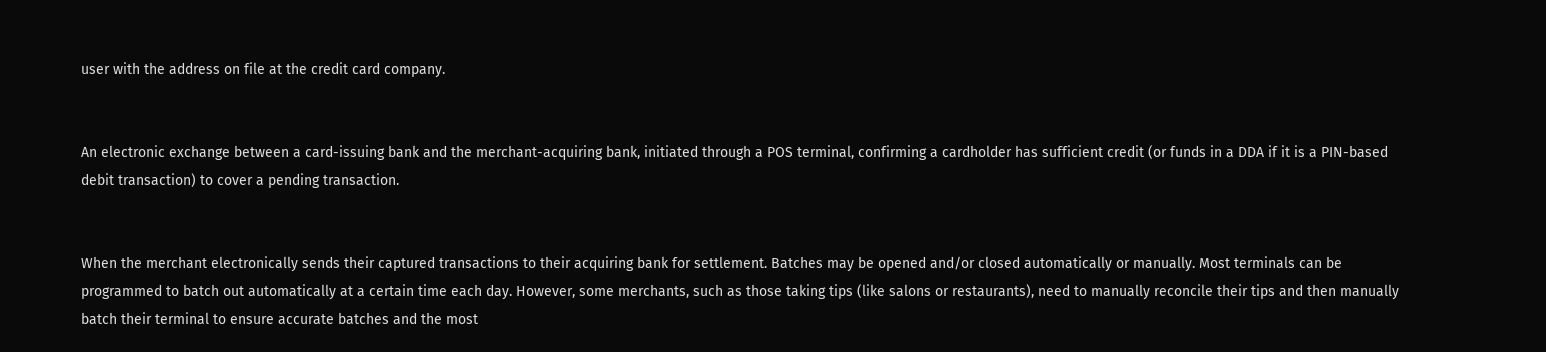user with the address on file at the credit card company.


An electronic exchange between a card-issuing bank and the merchant-acquiring bank, initiated through a POS terminal, confirming a cardholder has sufficient credit (or funds in a DDA if it is a PIN-based debit transaction) to cover a pending transaction.


When the merchant electronically sends their captured transactions to their acquiring bank for settlement. Batches may be opened and/or closed automatically or manually. Most terminals can be programmed to batch out automatically at a certain time each day. However, some merchants, such as those taking tips (like salons or restaurants), need to manually reconcile their tips and then manually batch their terminal to ensure accurate batches and the most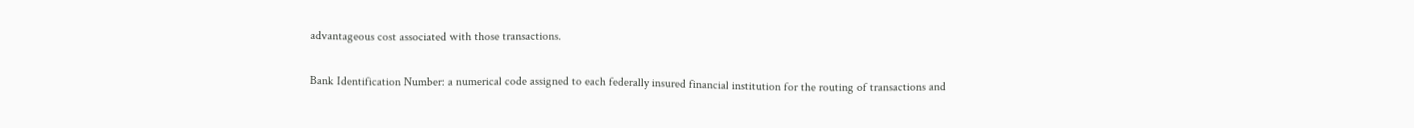advantageous cost associated with those transactions.


Bank Identification Number: a numerical code assigned to each federally insured financial institution for the routing of transactions and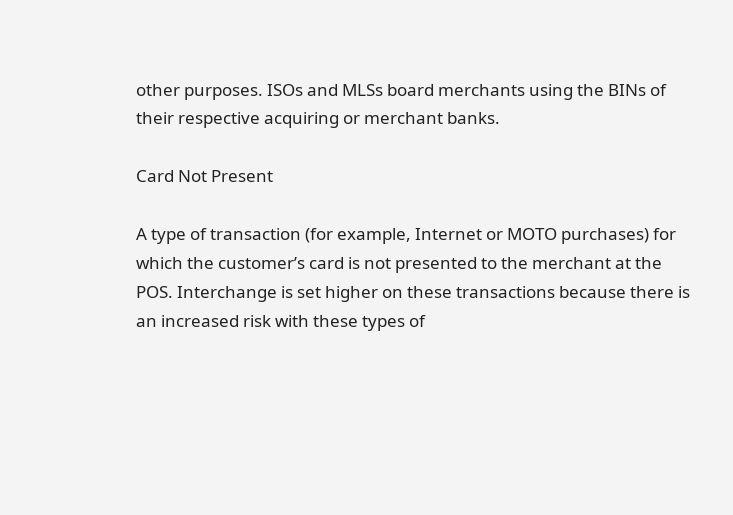other purposes. ISOs and MLSs board merchants using the BINs of their respective acquiring or merchant banks.

Card Not Present

A type of transaction (for example, Internet or MOTO purchases) for which the customer’s card is not presented to the merchant at the POS. Interchange is set higher on these transactions because there is an increased risk with these types of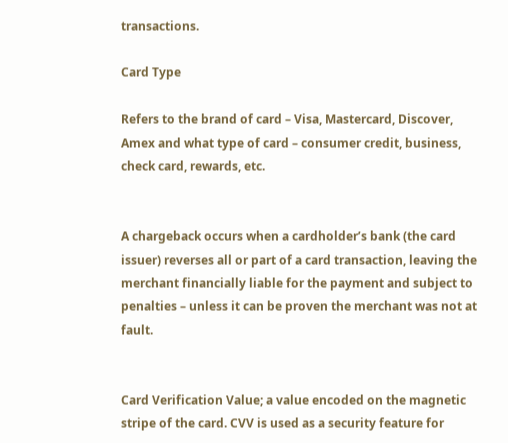transactions.

Card Type

Refers to the brand of card – Visa, Mastercard, Discover, Amex and what type of card – consumer credit, business, check card, rewards, etc.


A chargeback occurs when a cardholder’s bank (the card issuer) reverses all or part of a card transaction, leaving the merchant financially liable for the payment and subject to penalties – unless it can be proven the merchant was not at fault.


Card Verification Value; a value encoded on the magnetic stripe of the card. CVV is used as a security feature for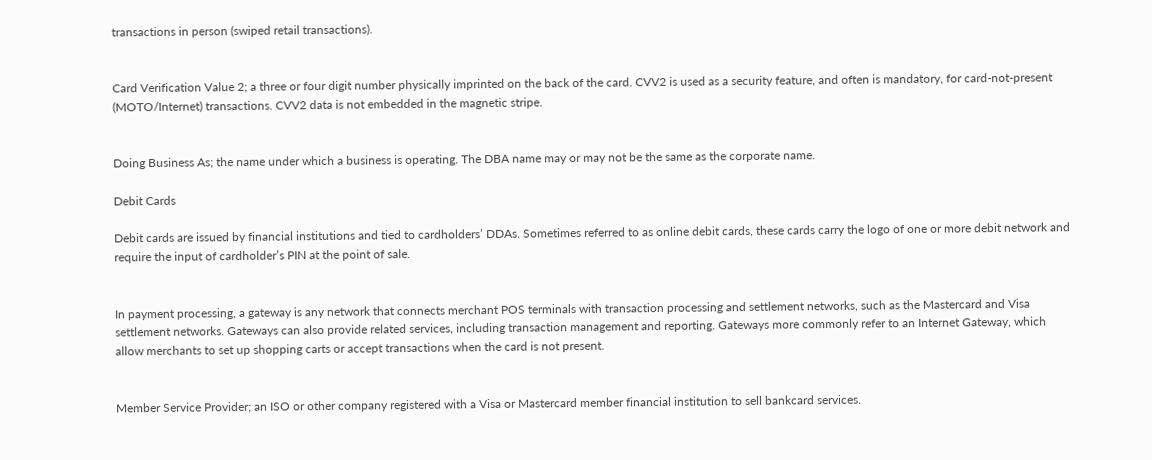transactions in person (swiped retail transactions).


Card Verification Value 2; a three or four digit number physically imprinted on the back of the card. CVV2 is used as a security feature, and often is mandatory, for card-not-present (MOTO/Internet) transactions. CVV2 data is not embedded in the magnetic stripe.


Doing Business As; the name under which a business is operating. The DBA name may or may not be the same as the corporate name.

Debit Cards

Debit cards are issued by financial institutions and tied to cardholders’ DDAs. Sometimes referred to as online debit cards, these cards carry the logo of one or more debit network and require the input of cardholder’s PIN at the point of sale.


In payment processing, a gateway is any network that connects merchant POS terminals with transaction processing and settlement networks, such as the Mastercard and Visa settlement networks. Gateways can also provide related services, including transaction management and reporting. Gateways more commonly refer to an Internet Gateway, which allow merchants to set up shopping carts or accept transactions when the card is not present.


Member Service Provider; an ISO or other company registered with a Visa or Mastercard member financial institution to sell bankcard services.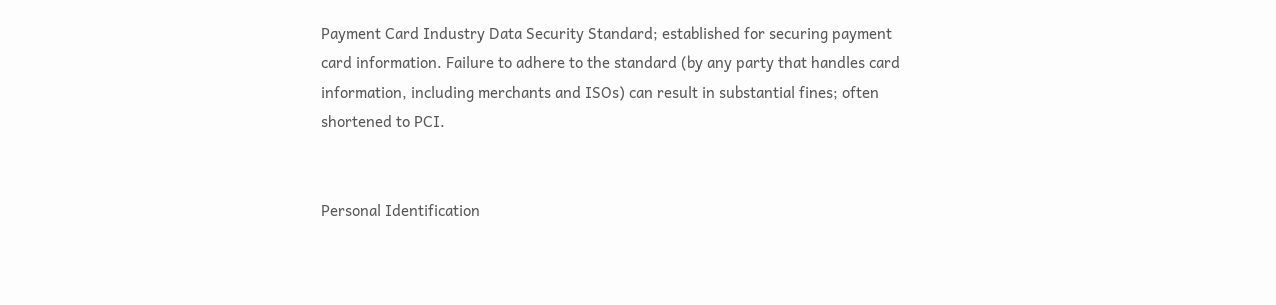Payment Card Industry Data Security Standard; established for securing payment card information. Failure to adhere to the standard (by any party that handles card information, including merchants and ISOs) can result in substantial fines; often shortened to PCI.


Personal Identification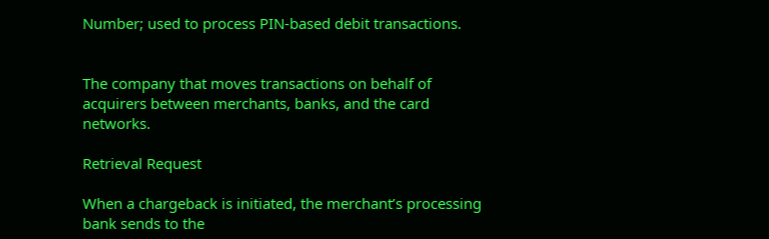Number; used to process PIN-based debit transactions.


The company that moves transactions on behalf of acquirers between merchants, banks, and the card networks.

Retrieval Request

When a chargeback is initiated, the merchant’s processing bank sends to the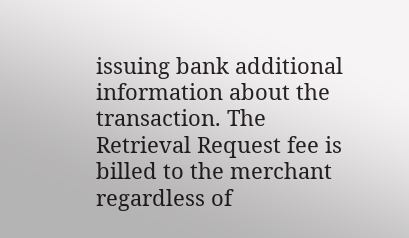issuing bank additional information about the transaction. The Retrieval Request fee is billed to the merchant regardless of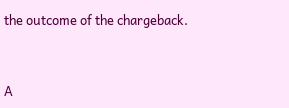the outcome of the chargeback.


A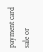payment card sale or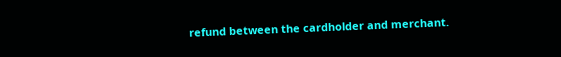refund between the cardholder and merchant.